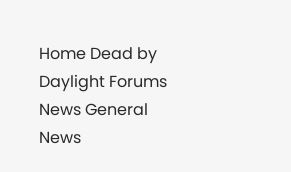Home Dead by Daylight Forums News General News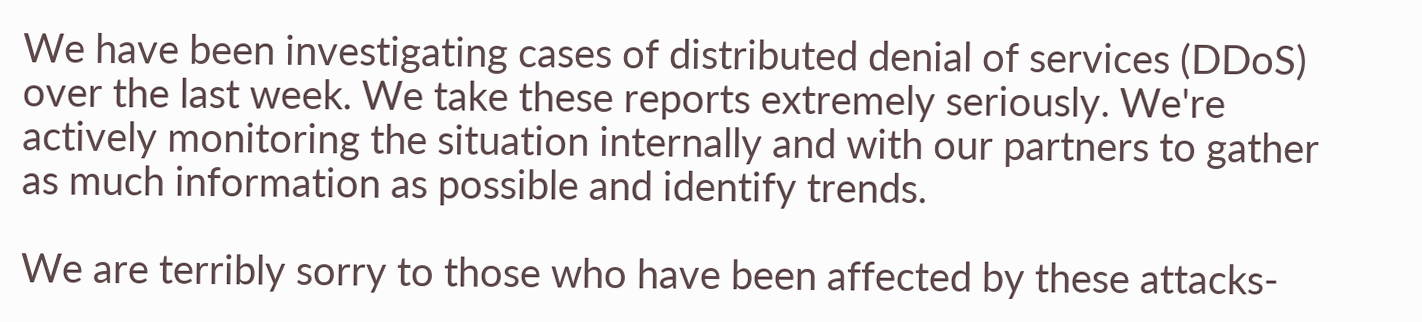We have been investigating cases of distributed denial of services (DDoS) over the last week. We take these reports extremely seriously. We're actively monitoring the situation internally and with our partners to gather as much information as possible and identify trends.

We are terribly sorry to those who have been affected by these attacks-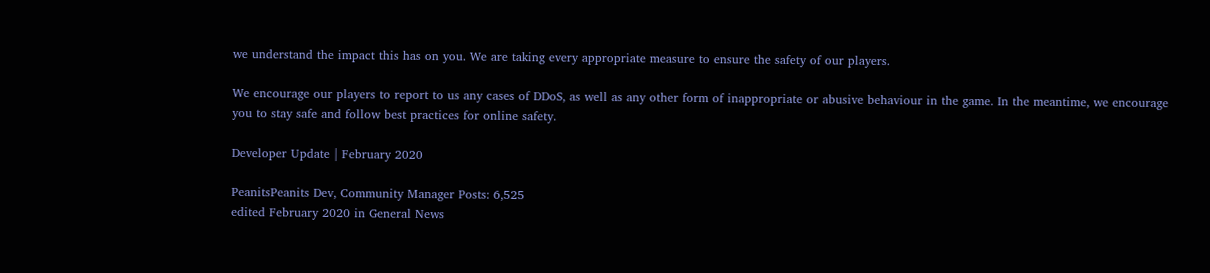we understand the impact this has on you. We are taking every appropriate measure to ensure the safety of our players.

We encourage our players to report to us any cases of DDoS, as well as any other form of inappropriate or abusive behaviour in the game. In the meantime, we encourage you to stay safe and follow best practices for online safety.

Developer Update | February 2020

PeanitsPeanits Dev, Community Manager Posts: 6,525
edited February 2020 in General News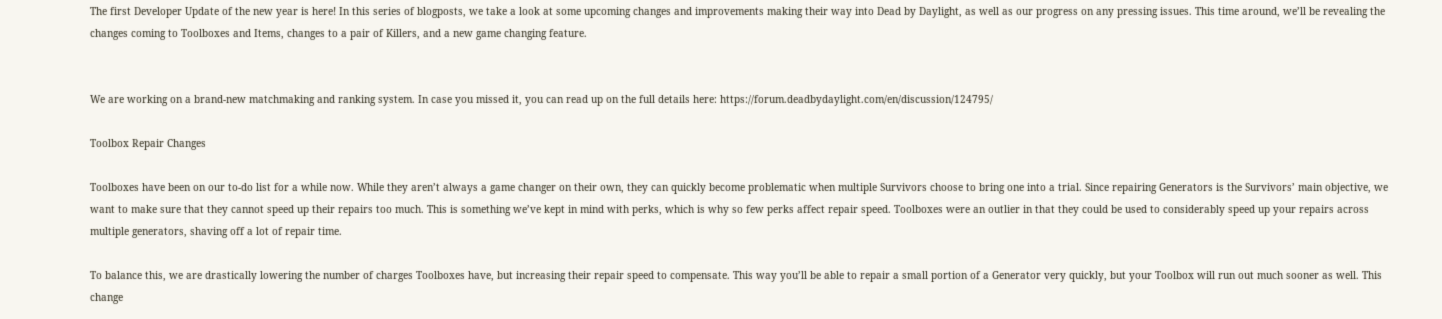The first Developer Update of the new year is here! In this series of blogposts, we take a look at some upcoming changes and improvements making their way into Dead by Daylight, as well as our progress on any pressing issues. This time around, we’ll be revealing the changes coming to Toolboxes and Items, changes to a pair of Killers, and a new game changing feature.


We are working on a brand-new matchmaking and ranking system. In case you missed it, you can read up on the full details here: https://forum.deadbydaylight.com/en/discussion/124795/

Toolbox Repair Changes

Toolboxes have been on our to-do list for a while now. While they aren’t always a game changer on their own, they can quickly become problematic when multiple Survivors choose to bring one into a trial. Since repairing Generators is the Survivors’ main objective, we want to make sure that they cannot speed up their repairs too much. This is something we’ve kept in mind with perks, which is why so few perks affect repair speed. Toolboxes were an outlier in that they could be used to considerably speed up your repairs across multiple generators, shaving off a lot of repair time.

To balance this, we are drastically lowering the number of charges Toolboxes have, but increasing their repair speed to compensate. This way you’ll be able to repair a small portion of a Generator very quickly, but your Toolbox will run out much sooner as well. This change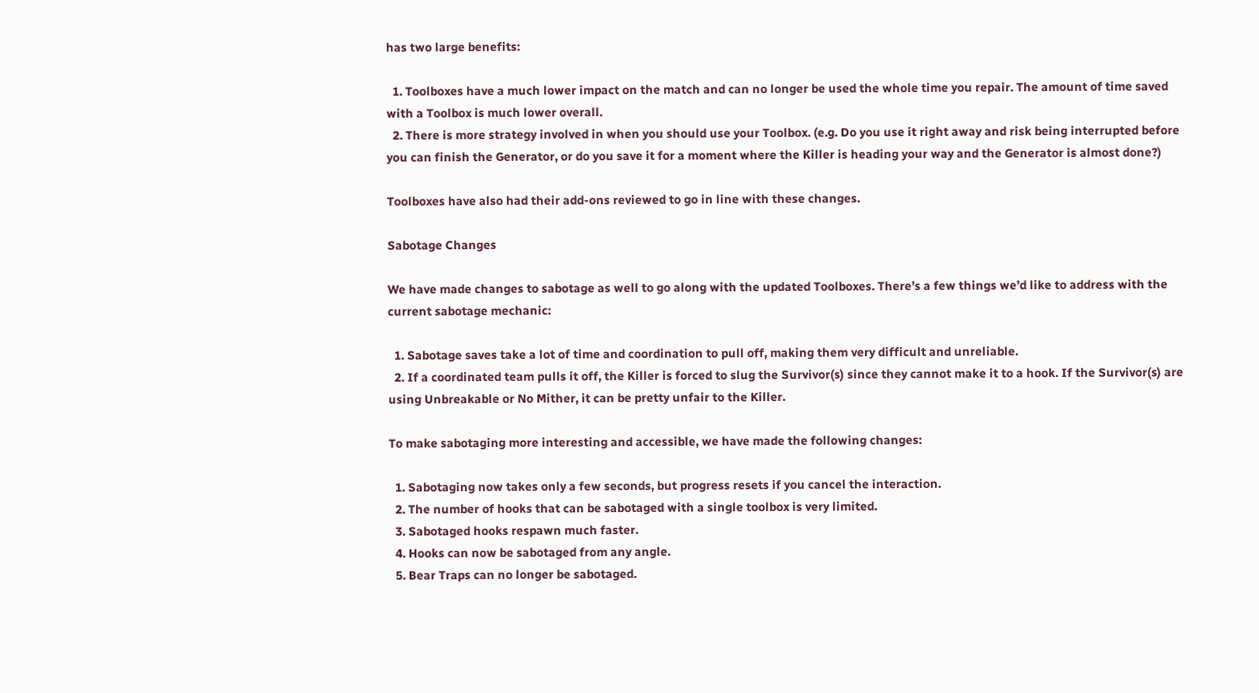has two large benefits:

  1. Toolboxes have a much lower impact on the match and can no longer be used the whole time you repair. The amount of time saved with a Toolbox is much lower overall.
  2. There is more strategy involved in when you should use your Toolbox. (e.g. Do you use it right away and risk being interrupted before you can finish the Generator, or do you save it for a moment where the Killer is heading your way and the Generator is almost done?)

Toolboxes have also had their add-ons reviewed to go in line with these changes.

Sabotage Changes

We have made changes to sabotage as well to go along with the updated Toolboxes. There’s a few things we’d like to address with the current sabotage mechanic:

  1. Sabotage saves take a lot of time and coordination to pull off, making them very difficult and unreliable.
  2. If a coordinated team pulls it off, the Killer is forced to slug the Survivor(s) since they cannot make it to a hook. If the Survivor(s) are using Unbreakable or No Mither, it can be pretty unfair to the Killer.

To make sabotaging more interesting and accessible, we have made the following changes:

  1. Sabotaging now takes only a few seconds, but progress resets if you cancel the interaction.
  2. The number of hooks that can be sabotaged with a single toolbox is very limited.
  3. Sabotaged hooks respawn much faster.
  4. Hooks can now be sabotaged from any angle.
  5. Bear Traps can no longer be sabotaged.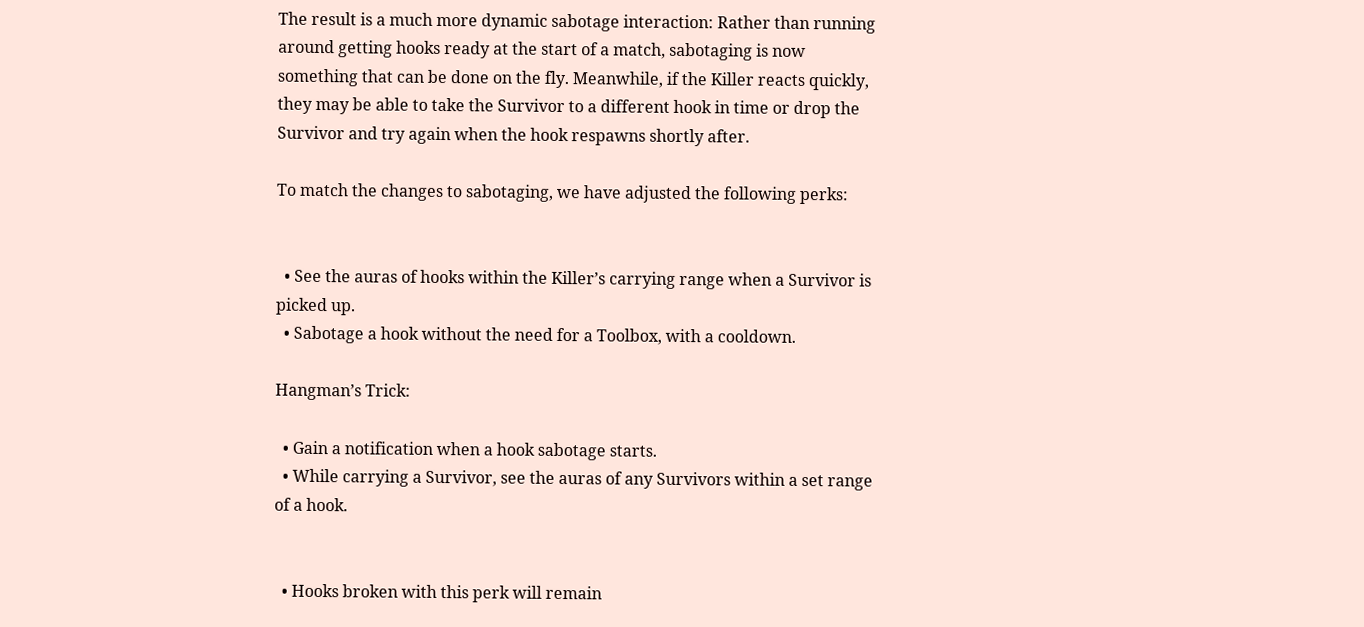The result is a much more dynamic sabotage interaction: Rather than running around getting hooks ready at the start of a match, sabotaging is now something that can be done on the fly. Meanwhile, if the Killer reacts quickly, they may be able to take the Survivor to a different hook in time or drop the Survivor and try again when the hook respawns shortly after.

To match the changes to sabotaging, we have adjusted the following perks:


  • See the auras of hooks within the Killer’s carrying range when a Survivor is picked up.
  • Sabotage a hook without the need for a Toolbox, with a cooldown.

Hangman’s Trick:

  • Gain a notification when a hook sabotage starts.
  • While carrying a Survivor, see the auras of any Survivors within a set range of a hook.


  • Hooks broken with this perk will remain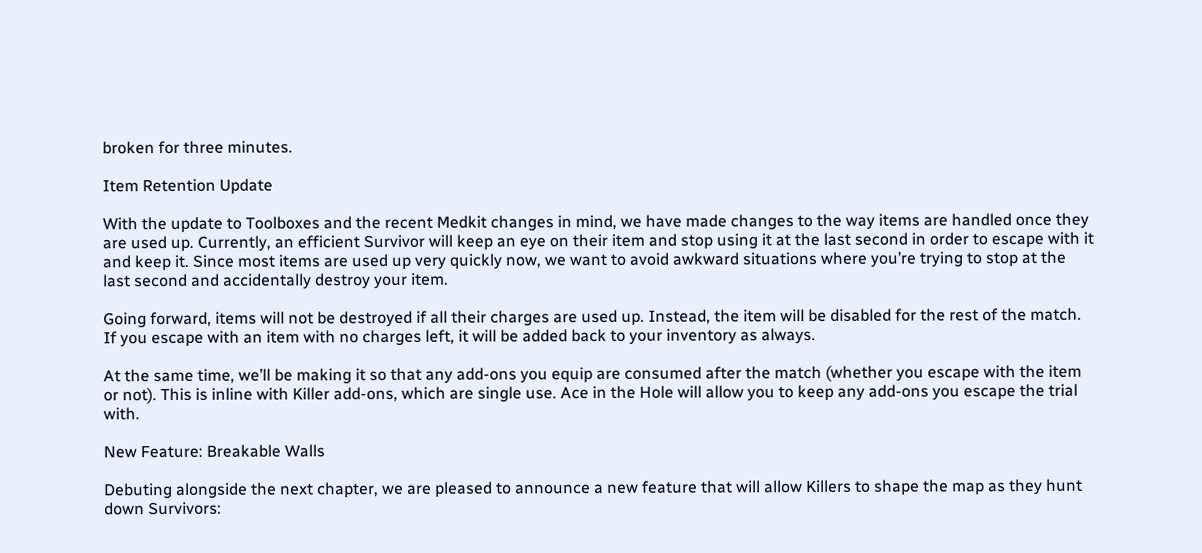broken for three minutes.

Item Retention Update

With the update to Toolboxes and the recent Medkit changes in mind, we have made changes to the way items are handled once they are used up. Currently, an efficient Survivor will keep an eye on their item and stop using it at the last second in order to escape with it and keep it. Since most items are used up very quickly now, we want to avoid awkward situations where you’re trying to stop at the last second and accidentally destroy your item.

Going forward, items will not be destroyed if all their charges are used up. Instead, the item will be disabled for the rest of the match. If you escape with an item with no charges left, it will be added back to your inventory as always.

At the same time, we’ll be making it so that any add-ons you equip are consumed after the match (whether you escape with the item or not). This is inline with Killer add-ons, which are single use. Ace in the Hole will allow you to keep any add-ons you escape the trial with.

New Feature: Breakable Walls

Debuting alongside the next chapter, we are pleased to announce a new feature that will allow Killers to shape the map as they hunt down Survivors: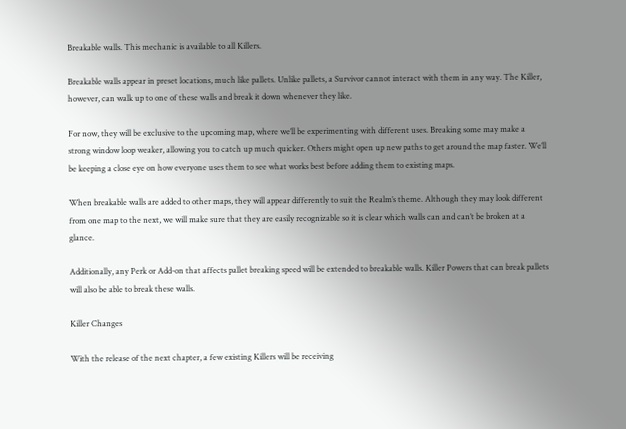Breakable walls. This mechanic is available to all Killers.

Breakable walls appear in preset locations, much like pallets. Unlike pallets, a Survivor cannot interact with them in any way. The Killer, however, can walk up to one of these walls and break it down whenever they like.

For now, they will be exclusive to the upcoming map, where we’ll be experimenting with different uses. Breaking some may make a strong window loop weaker, allowing you to catch up much quicker. Others might open up new paths to get around the map faster. We’ll be keeping a close eye on how everyone uses them to see what works best before adding them to existing maps.

When breakable walls are added to other maps, they will appear differently to suit the Realm’s theme. Although they may look different from one map to the next, we will make sure that they are easily recognizable so it is clear which walls can and can’t be broken at a glance.

Additionally, any Perk or Add-on that affects pallet breaking speed will be extended to breakable walls. Killer Powers that can break pallets will also be able to break these walls.

Killer Changes

With the release of the next chapter, a few existing Killers will be receiving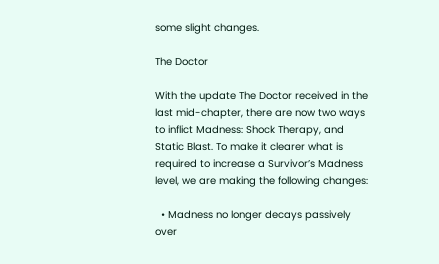some slight changes.

The Doctor

With the update The Doctor received in the last mid-chapter, there are now two ways to inflict Madness: Shock Therapy, and Static Blast. To make it clearer what is required to increase a Survivor’s Madness level, we are making the following changes:

  • Madness no longer decays passively over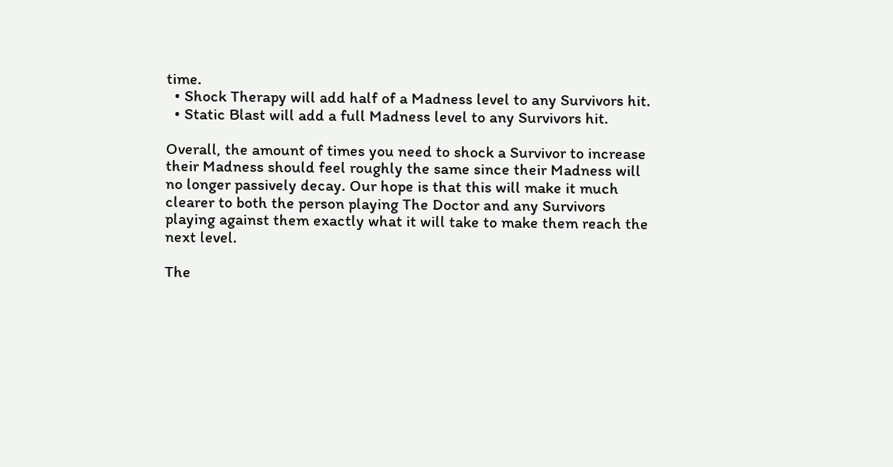time.
  • Shock Therapy will add half of a Madness level to any Survivors hit.
  • Static Blast will add a full Madness level to any Survivors hit.

Overall, the amount of times you need to shock a Survivor to increase their Madness should feel roughly the same since their Madness will no longer passively decay. Our hope is that this will make it much clearer to both the person playing The Doctor and any Survivors playing against them exactly what it will take to make them reach the next level.

The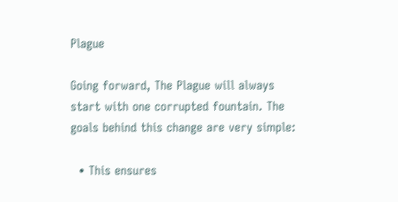Plague

Going forward, The Plague will always start with one corrupted fountain. The goals behind this change are very simple:

  • This ensures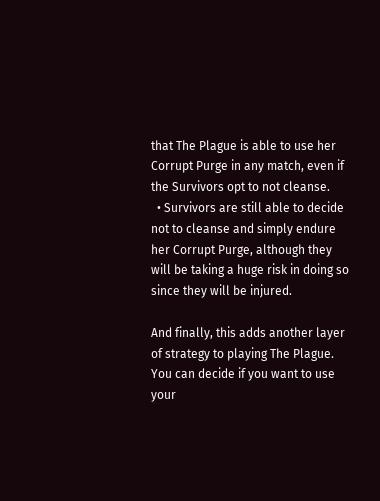that The Plague is able to use her Corrupt Purge in any match, even if the Survivors opt to not cleanse.
  • Survivors are still able to decide not to cleanse and simply endure her Corrupt Purge, although they will be taking a huge risk in doing so since they will be injured.

And finally, this adds another layer of strategy to playing The Plague. You can decide if you want to use your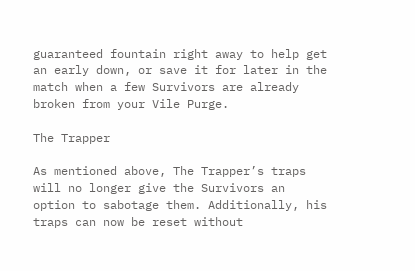guaranteed fountain right away to help get an early down, or save it for later in the match when a few Survivors are already broken from your Vile Purge.

The Trapper

As mentioned above, The Trapper’s traps will no longer give the Survivors an option to sabotage them. Additionally, his traps can now be reset without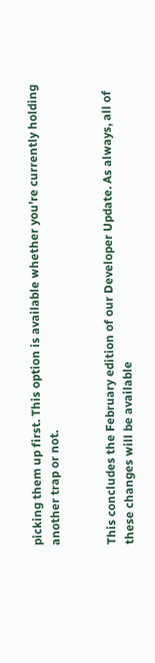picking them up first. This option is available whether you’re currently holding another trap or not.


This concludes the February edition of our Developer Update. As always, all of these changes will be available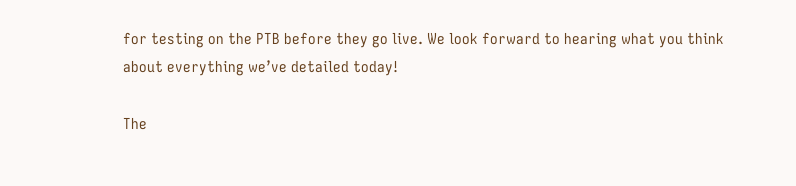for testing on the PTB before they go live. We look forward to hearing what you think about everything we’ve detailed today!

The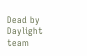Dead by Daylight team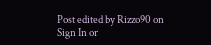Post edited by Rizzo90 on
Sign In or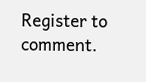Register to comment.